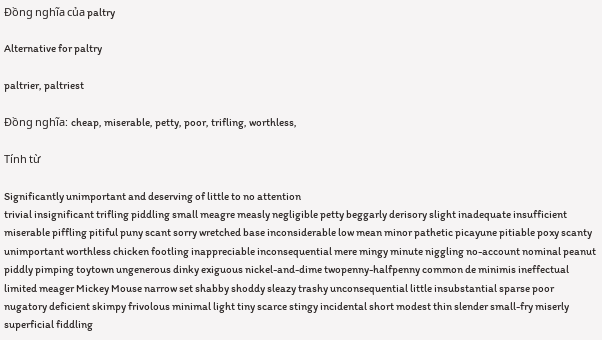Đồng nghĩa của paltry

Alternative for paltry

paltrier, paltriest

Đồng nghĩa: cheap, miserable, petty, poor, trifling, worthless,

Tính từ

Significantly unimportant and deserving of little to no attention
trivial insignificant trifling piddling small meagre measly negligible petty beggarly derisory slight inadequate insufficient miserable piffling pitiful puny scant sorry wretched base inconsiderable low mean minor pathetic picayune pitiable poxy scanty unimportant worthless chicken footling inappreciable inconsequential mere mingy minute niggling no-account nominal peanut piddly pimping toytown ungenerous dinky exiguous nickel-and-dime twopenny-halfpenny common de minimis ineffectual limited meager Mickey Mouse narrow set shabby shoddy sleazy trashy unconsequential little insubstantial sparse poor nugatory deficient skimpy frivolous minimal light tiny scarce stingy incidental short modest thin slender small-fry miserly superficial fiddling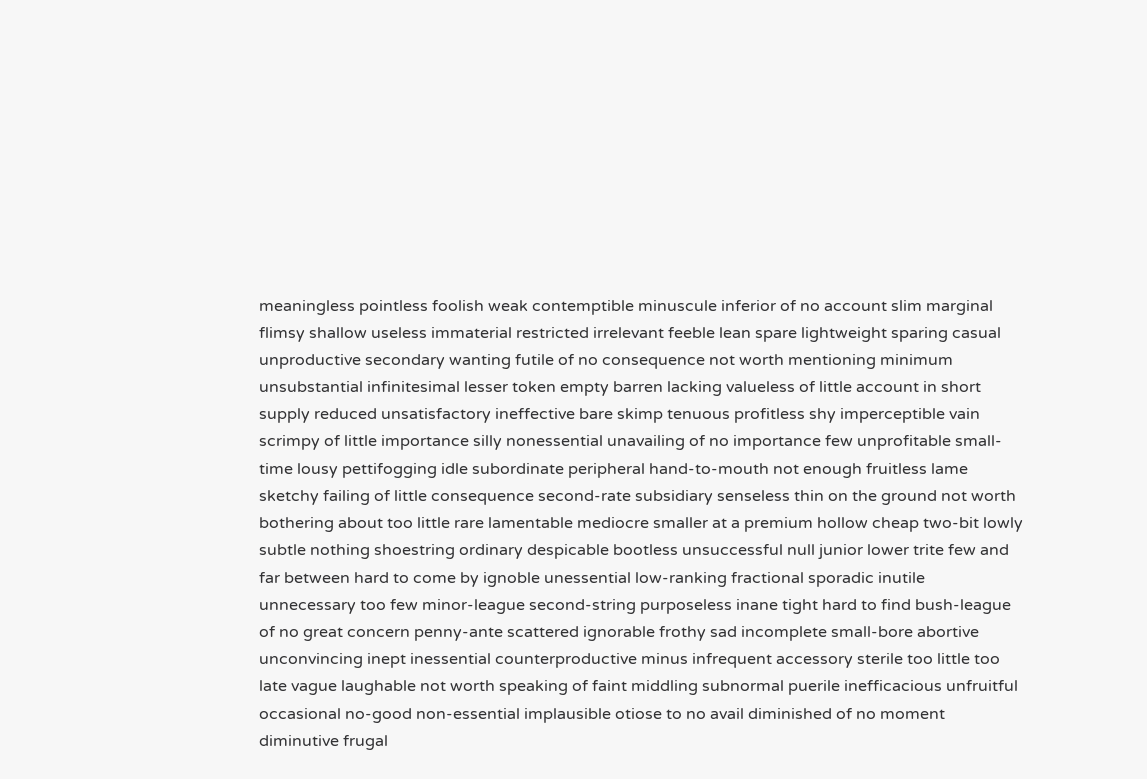meaningless pointless foolish weak contemptible minuscule inferior of no account slim marginal flimsy shallow useless immaterial restricted irrelevant feeble lean spare lightweight sparing casual unproductive secondary wanting futile of no consequence not worth mentioning minimum unsubstantial infinitesimal lesser token empty barren lacking valueless of little account in short supply reduced unsatisfactory ineffective bare skimp tenuous profitless shy imperceptible vain scrimpy of little importance silly nonessential unavailing of no importance few unprofitable small-time lousy pettifogging idle subordinate peripheral hand-to-mouth not enough fruitless lame sketchy failing of little consequence second-rate subsidiary senseless thin on the ground not worth bothering about too little rare lamentable mediocre smaller at a premium hollow cheap two-bit lowly subtle nothing shoestring ordinary despicable bootless unsuccessful null junior lower trite few and far between hard to come by ignoble unessential low-ranking fractional sporadic inutile unnecessary too few minor-league second-string purposeless inane tight hard to find bush-league of no great concern penny-ante scattered ignorable frothy sad incomplete small-bore abortive unconvincing inept inessential counterproductive minus infrequent accessory sterile too little too late vague laughable not worth speaking of faint middling subnormal puerile inefficacious unfruitful occasional no-good non-essential implausible otiose to no avail diminished of no moment diminutive frugal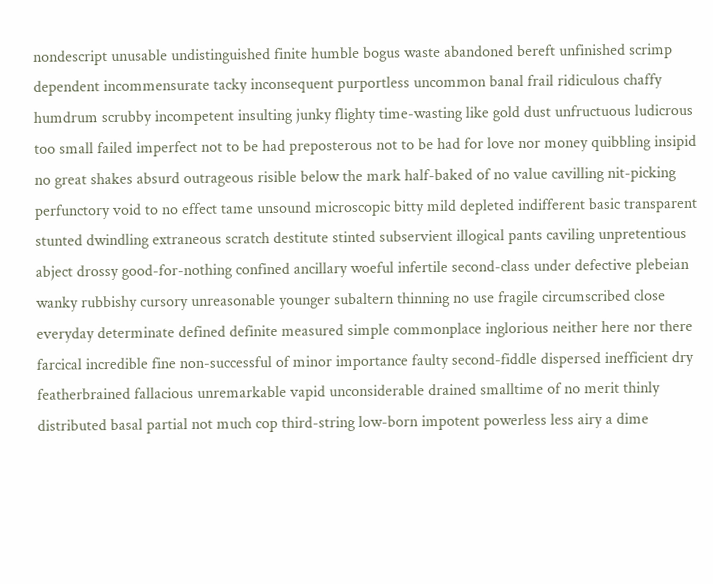nondescript unusable undistinguished finite humble bogus waste abandoned bereft unfinished scrimp dependent incommensurate tacky inconsequent purportless uncommon banal frail ridiculous chaffy humdrum scrubby incompetent insulting junky flighty time-wasting like gold dust unfructuous ludicrous too small failed imperfect not to be had preposterous not to be had for love nor money quibbling insipid no great shakes absurd outrageous risible below the mark half-baked of no value cavilling nit-picking perfunctory void to no effect tame unsound microscopic bitty mild depleted indifferent basic transparent stunted dwindling extraneous scratch destitute stinted subservient illogical pants caviling unpretentious abject drossy good-for-nothing confined ancillary woeful infertile second-class under defective plebeian wanky rubbishy cursory unreasonable younger subaltern thinning no use fragile circumscribed close everyday determinate defined definite measured simple commonplace inglorious neither here nor there farcical incredible fine non-successful of minor importance faulty second-fiddle dispersed inefficient dry featherbrained fallacious unremarkable vapid unconsiderable drained smalltime of no merit thinly distributed basal partial not much cop third-string low-born impotent powerless less airy a dime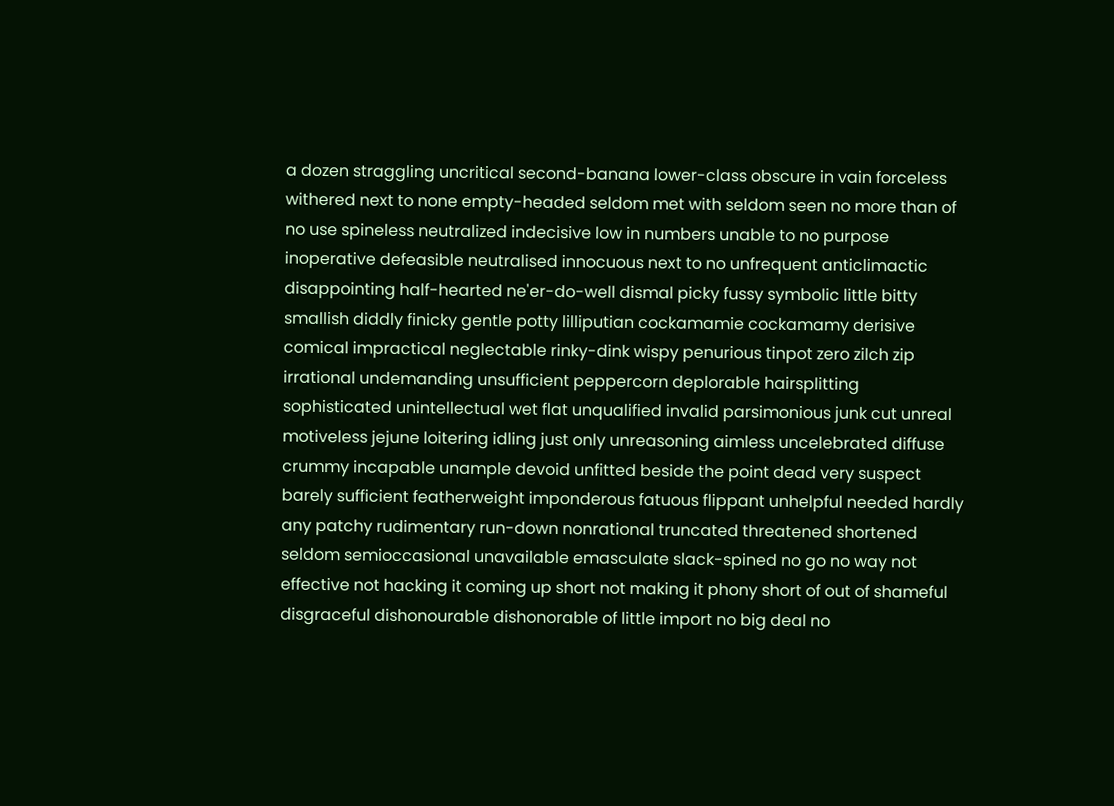a dozen straggling uncritical second-banana lower-class obscure in vain forceless withered next to none empty-headed seldom met with seldom seen no more than of no use spineless neutralized indecisive low in numbers unable to no purpose inoperative defeasible neutralised innocuous next to no unfrequent anticlimactic disappointing half-hearted ne'er-do-well dismal picky fussy symbolic little bitty smallish diddly finicky gentle potty lilliputian cockamamie cockamamy derisive comical impractical neglectable rinky-dink wispy penurious tinpot zero zilch zip irrational undemanding unsufficient peppercorn deplorable hairsplitting sophisticated unintellectual wet flat unqualified invalid parsimonious junk cut unreal motiveless jejune loitering idling just only unreasoning aimless uncelebrated diffuse crummy incapable unample devoid unfitted beside the point dead very suspect barely sufficient featherweight imponderous fatuous flippant unhelpful needed hardly any patchy rudimentary run-down nonrational truncated threatened shortened seldom semioccasional unavailable emasculate slack-spined no go no way not effective not hacking it coming up short not making it phony short of out of shameful disgraceful dishonourable dishonorable of little import no big deal no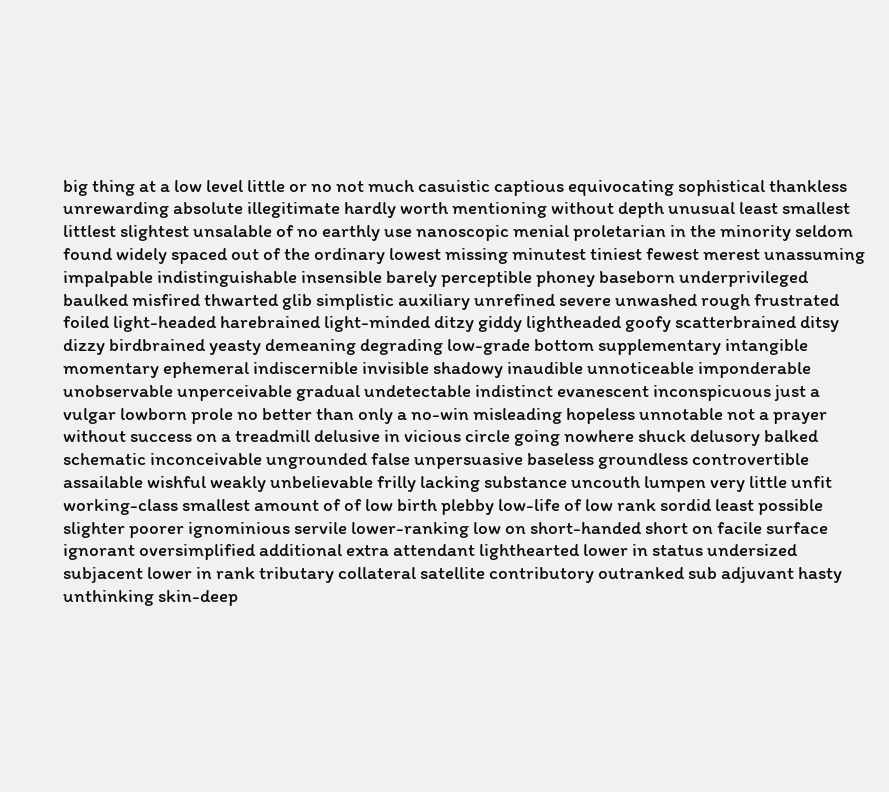big thing at a low level little or no not much casuistic captious equivocating sophistical thankless unrewarding absolute illegitimate hardly worth mentioning without depth unusual least smallest littlest slightest unsalable of no earthly use nanoscopic menial proletarian in the minority seldom found widely spaced out of the ordinary lowest missing minutest tiniest fewest merest unassuming impalpable indistinguishable insensible barely perceptible phoney baseborn underprivileged baulked misfired thwarted glib simplistic auxiliary unrefined severe unwashed rough frustrated foiled light-headed harebrained light-minded ditzy giddy lightheaded goofy scatterbrained ditsy dizzy birdbrained yeasty demeaning degrading low-grade bottom supplementary intangible momentary ephemeral indiscernible invisible shadowy inaudible unnoticeable imponderable unobservable unperceivable gradual undetectable indistinct evanescent inconspicuous just a vulgar lowborn prole no better than only a no-win misleading hopeless unnotable not a prayer without success on a treadmill delusive in vicious circle going nowhere shuck delusory balked schematic inconceivable ungrounded false unpersuasive baseless groundless controvertible assailable wishful weakly unbelievable frilly lacking substance uncouth lumpen very little unfit working-class smallest amount of of low birth plebby low-life of low rank sordid least possible slighter poorer ignominious servile lower-ranking low on short-handed short on facile surface ignorant oversimplified additional extra attendant lighthearted lower in status undersized subjacent lower in rank tributary collateral satellite contributory outranked sub adjuvant hasty unthinking skin-deep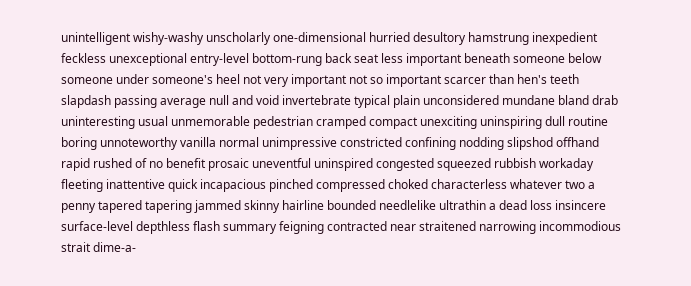unintelligent wishy-washy unscholarly one-dimensional hurried desultory hamstrung inexpedient feckless unexceptional entry-level bottom-rung back seat less important beneath someone below someone under someone's heel not very important not so important scarcer than hen's teeth slapdash passing average null and void invertebrate typical plain unconsidered mundane bland drab uninteresting usual unmemorable pedestrian cramped compact unexciting uninspiring dull routine boring unnoteworthy vanilla normal unimpressive constricted confining nodding slipshod offhand rapid rushed of no benefit prosaic uneventful uninspired congested squeezed rubbish workaday fleeting inattentive quick incapacious pinched compressed choked characterless whatever two a penny tapered tapering jammed skinny hairline bounded needlelike ultrathin a dead loss insincere surface-level depthless flash summary feigning contracted near straitened narrowing incommodious strait dime-a-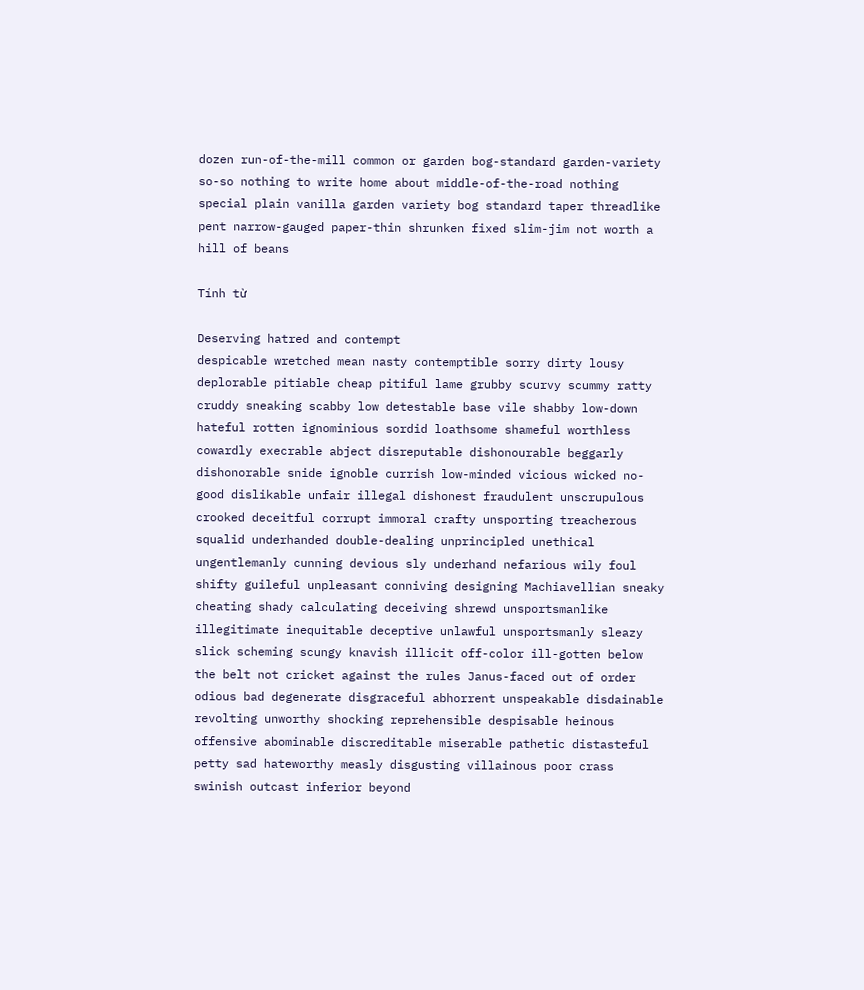dozen run-of-the-mill common or garden bog-standard garden-variety so-so nothing to write home about middle-of-the-road nothing special plain vanilla garden variety bog standard taper threadlike pent narrow-gauged paper-thin shrunken fixed slim-jim not worth a hill of beans

Tính từ

Deserving hatred and contempt
despicable wretched mean nasty contemptible sorry dirty lousy deplorable pitiable cheap pitiful lame grubby scurvy scummy ratty cruddy sneaking scabby low detestable base vile shabby low-down hateful rotten ignominious sordid loathsome shameful worthless cowardly execrable abject disreputable dishonourable beggarly dishonorable snide ignoble currish low-minded vicious wicked no-good dislikable unfair illegal dishonest fraudulent unscrupulous crooked deceitful corrupt immoral crafty unsporting treacherous squalid underhanded double-dealing unprincipled unethical ungentlemanly cunning devious sly underhand nefarious wily foul shifty guileful unpleasant conniving designing Machiavellian sneaky cheating shady calculating deceiving shrewd unsportsmanlike illegitimate inequitable deceptive unlawful unsportsmanly sleazy slick scheming scungy knavish illicit off-color ill-gotten below the belt not cricket against the rules Janus-faced out of order odious bad degenerate disgraceful abhorrent unspeakable disdainable revolting unworthy shocking reprehensible despisable heinous offensive abominable discreditable miserable pathetic distasteful petty sad hateworthy measly disgusting villainous poor crass swinish outcast inferior beyond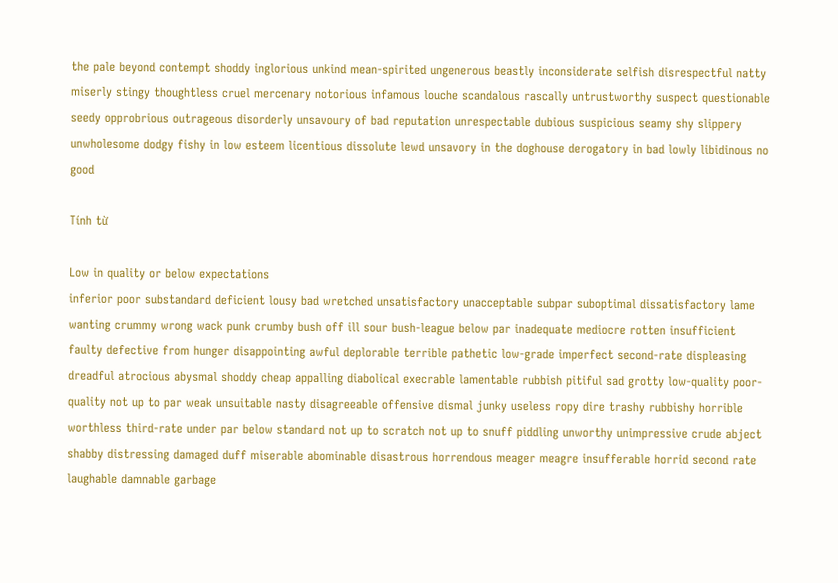the pale beyond contempt shoddy inglorious unkind mean-spirited ungenerous beastly inconsiderate selfish disrespectful natty miserly stingy thoughtless cruel mercenary notorious infamous louche scandalous rascally untrustworthy suspect questionable seedy opprobrious outrageous disorderly unsavoury of bad reputation unrespectable dubious suspicious seamy shy slippery unwholesome dodgy fishy in low esteem licentious dissolute lewd unsavory in the doghouse derogatory in bad lowly libidinous no good

Tính từ

Low in quality or below expectations
inferior poor substandard deficient lousy bad wretched unsatisfactory unacceptable subpar suboptimal dissatisfactory lame wanting crummy wrong wack punk crumby bush off ill sour bush-league below par inadequate mediocre rotten insufficient faulty defective from hunger disappointing awful deplorable terrible pathetic low-grade imperfect second-rate displeasing dreadful atrocious abysmal shoddy cheap appalling diabolical execrable lamentable rubbish pitiful sad grotty low-quality poor-quality not up to par weak unsuitable nasty disagreeable offensive dismal junky useless ropy dire trashy rubbishy horrible worthless third-rate under par below standard not up to scratch not up to snuff piddling unworthy unimpressive crude abject shabby distressing damaged duff miserable abominable disastrous horrendous meager meagre insufferable horrid second rate laughable damnable garbage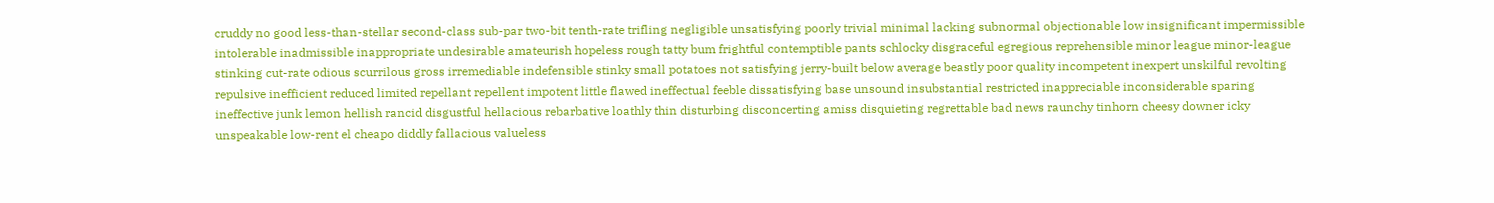cruddy no good less-than-stellar second-class sub-par two-bit tenth-rate trifling negligible unsatisfying poorly trivial minimal lacking subnormal objectionable low insignificant impermissible intolerable inadmissible inappropriate undesirable amateurish hopeless rough tatty bum frightful contemptible pants schlocky disgraceful egregious reprehensible minor league minor-league stinking cut-rate odious scurrilous gross irremediable indefensible stinky small potatoes not satisfying jerry-built below average beastly poor quality incompetent inexpert unskilful revolting repulsive inefficient reduced limited repellant repellent impotent little flawed ineffectual feeble dissatisfying base unsound insubstantial restricted inappreciable inconsiderable sparing ineffective junk lemon hellish rancid disgustful hellacious rebarbative loathly thin disturbing disconcerting amiss disquieting regrettable bad news raunchy tinhorn cheesy downer icky unspeakable low-rent el cheapo diddly fallacious valueless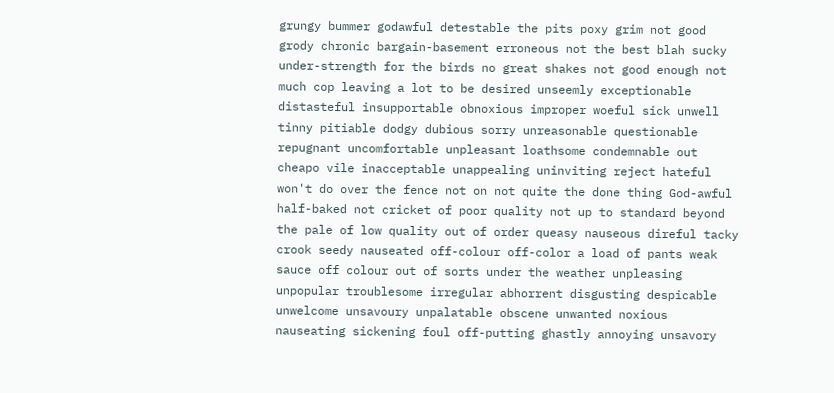grungy bummer godawful detestable the pits poxy grim not good grody chronic bargain-basement erroneous not the best blah sucky under-strength for the birds no great shakes not good enough not much cop leaving a lot to be desired unseemly exceptionable distasteful insupportable obnoxious improper woeful sick unwell tinny pitiable dodgy dubious sorry unreasonable questionable repugnant uncomfortable unpleasant loathsome condemnable out cheapo vile inacceptable unappealing uninviting reject hateful won't do over the fence not on not quite the done thing God-awful half-baked not cricket of poor quality not up to standard beyond the pale of low quality out of order queasy nauseous direful tacky crook seedy nauseated off-colour off-color a load of pants weak sauce off colour out of sorts under the weather unpleasing unpopular troublesome irregular abhorrent disgusting despicable unwelcome unsavoury unpalatable obscene unwanted noxious nauseating sickening foul off-putting ghastly annoying unsavory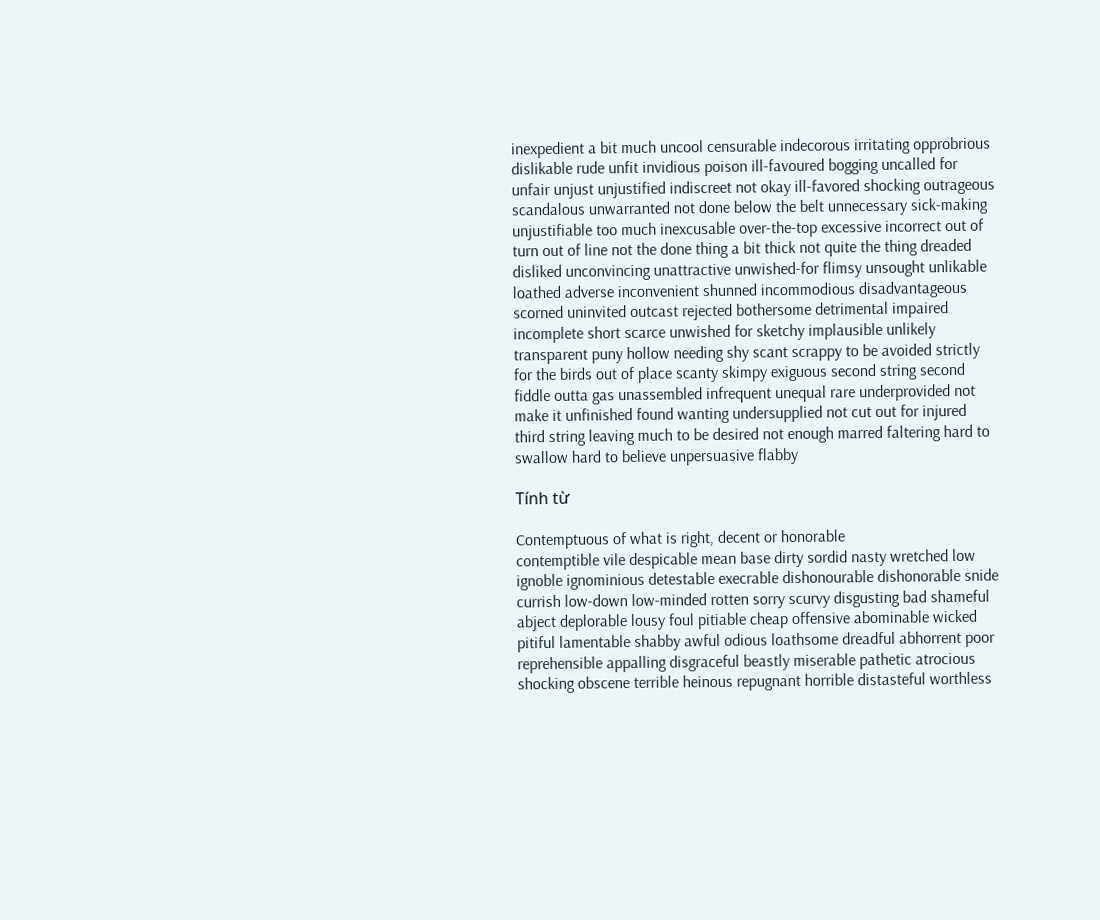inexpedient a bit much uncool censurable indecorous irritating opprobrious dislikable rude unfit invidious poison ill-favoured bogging uncalled for unfair unjust unjustified indiscreet not okay ill-favored shocking outrageous scandalous unwarranted not done below the belt unnecessary sick-making unjustifiable too much inexcusable over-the-top excessive incorrect out of turn out of line not the done thing a bit thick not quite the thing dreaded disliked unconvincing unattractive unwished-for flimsy unsought unlikable loathed adverse inconvenient shunned incommodious disadvantageous scorned uninvited outcast rejected bothersome detrimental impaired incomplete short scarce unwished for sketchy implausible unlikely transparent puny hollow needing shy scant scrappy to be avoided strictly for the birds out of place scanty skimpy exiguous second string second fiddle outta gas unassembled infrequent unequal rare underprovided not make it unfinished found wanting undersupplied not cut out for injured third string leaving much to be desired not enough marred faltering hard to swallow hard to believe unpersuasive flabby

Tính từ

Contemptuous of what is right, decent or honorable
contemptible vile despicable mean base dirty sordid nasty wretched low ignoble ignominious detestable execrable dishonourable dishonorable snide currish low-down low-minded rotten sorry scurvy disgusting bad shameful abject deplorable lousy foul pitiable cheap offensive abominable wicked pitiful lamentable shabby awful odious loathsome dreadful abhorrent poor reprehensible appalling disgraceful beastly miserable pathetic atrocious shocking obscene terrible heinous repugnant horrible distasteful worthless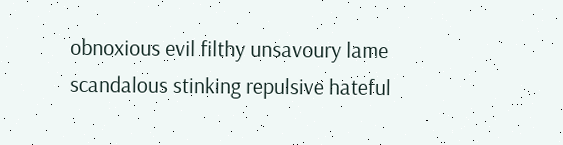obnoxious evil filthy unsavoury lame scandalous stinking repulsive hateful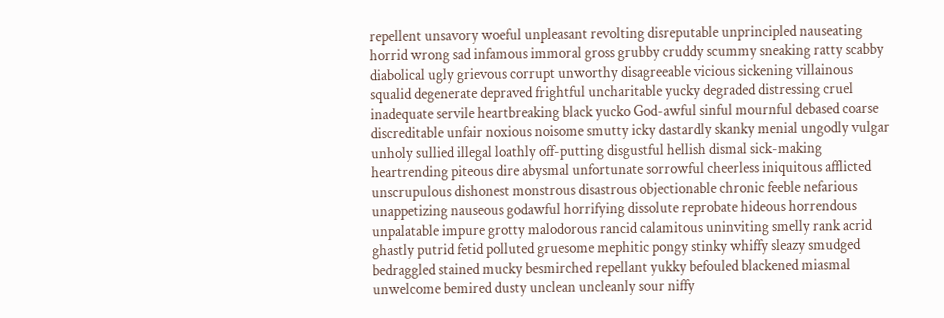repellent unsavory woeful unpleasant revolting disreputable unprincipled nauseating horrid wrong sad infamous immoral gross grubby cruddy scummy sneaking ratty scabby diabolical ugly grievous corrupt unworthy disagreeable vicious sickening villainous squalid degenerate depraved frightful uncharitable yucky degraded distressing cruel inadequate servile heartbreaking black yucko God-awful sinful mournful debased coarse discreditable unfair noxious noisome smutty icky dastardly skanky menial ungodly vulgar unholy sullied illegal loathly off-putting disgustful hellish dismal sick-making heartrending piteous dire abysmal unfortunate sorrowful cheerless iniquitous afflicted unscrupulous dishonest monstrous disastrous objectionable chronic feeble nefarious unappetizing nauseous godawful horrifying dissolute reprobate hideous horrendous unpalatable impure grotty malodorous rancid calamitous uninviting smelly rank acrid ghastly putrid fetid polluted gruesome mephitic pongy stinky whiffy sleazy smudged bedraggled stained mucky besmirched repellant yukky befouled blackened miasmal unwelcome bemired dusty unclean uncleanly sour niffy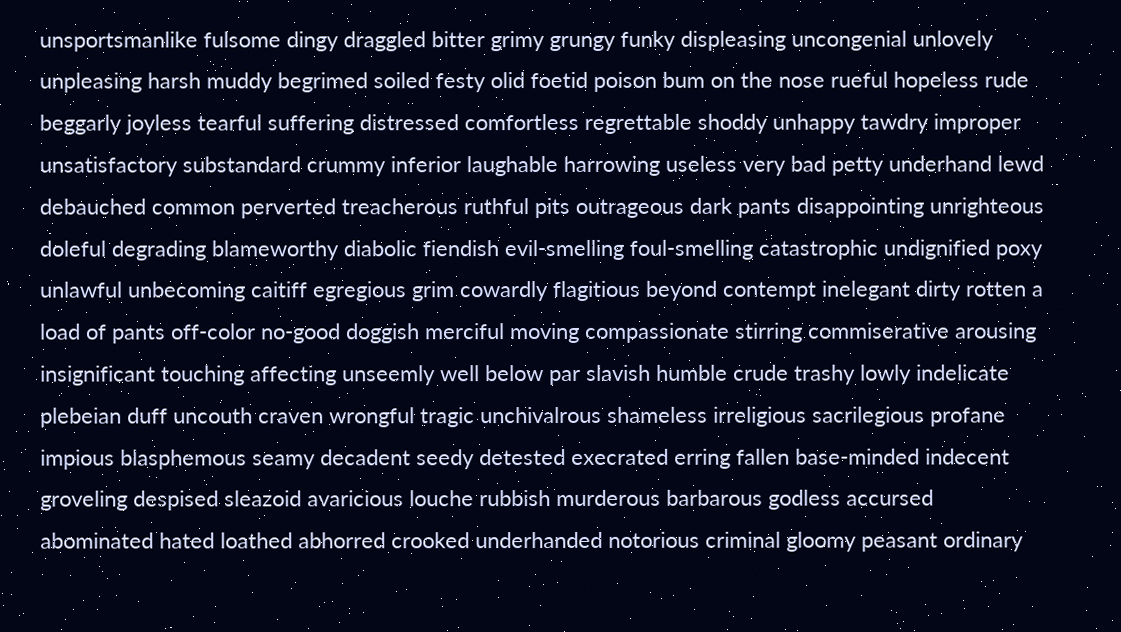unsportsmanlike fulsome dingy draggled bitter grimy grungy funky displeasing uncongenial unlovely unpleasing harsh muddy begrimed soiled festy olid foetid poison bum on the nose rueful hopeless rude beggarly joyless tearful suffering distressed comfortless regrettable shoddy unhappy tawdry improper unsatisfactory substandard crummy inferior laughable harrowing useless very bad petty underhand lewd debauched common perverted treacherous ruthful pits outrageous dark pants disappointing unrighteous doleful degrading blameworthy diabolic fiendish evil-smelling foul-smelling catastrophic undignified poxy unlawful unbecoming caitiff egregious grim cowardly flagitious beyond contempt inelegant dirty rotten a load of pants off-color no-good doggish merciful moving compassionate stirring commiserative arousing insignificant touching affecting unseemly well below par slavish humble crude trashy lowly indelicate plebeian duff uncouth craven wrongful tragic unchivalrous shameless irreligious sacrilegious profane impious blasphemous seamy decadent seedy detested execrated erring fallen base-minded indecent groveling despised sleazoid avaricious louche rubbish murderous barbarous godless accursed abominated hated loathed abhorred crooked underhanded notorious criminal gloomy peasant ordinary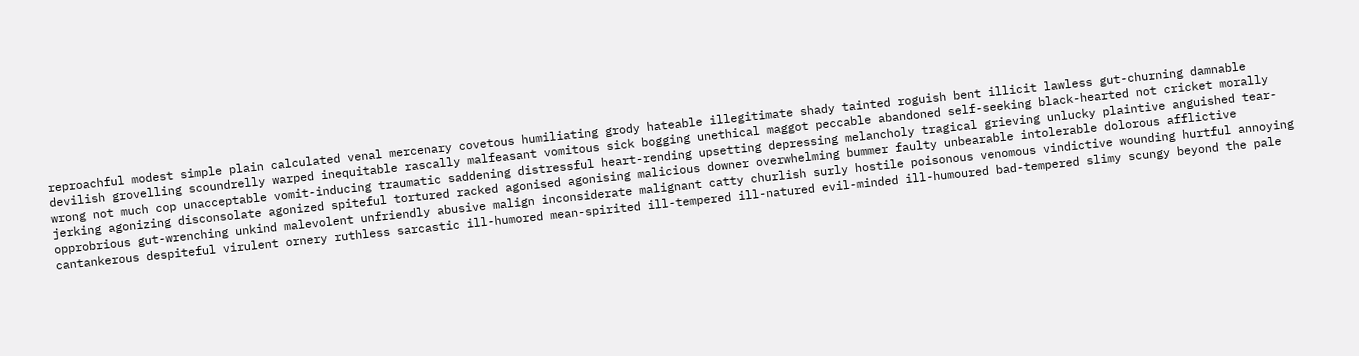reproachful modest simple plain calculated venal mercenary covetous humiliating grody hateable illegitimate shady tainted roguish bent illicit lawless gut-churning damnable devilish grovelling scoundrelly warped inequitable rascally malfeasant vomitous sick bogging unethical maggot peccable abandoned self-seeking black-hearted not cricket morally wrong not much cop unacceptable vomit-inducing traumatic saddening distressful heart-rending upsetting depressing melancholy tragical grieving unlucky plaintive anguished tear-jerking agonizing disconsolate agonized spiteful tortured racked agonised agonising malicious downer overwhelming bummer faulty unbearable intolerable dolorous afflictive opprobrious gut-wrenching unkind malevolent unfriendly abusive malign inconsiderate malignant catty churlish surly hostile poisonous venomous vindictive wounding hurtful annoying cantankerous despiteful virulent ornery ruthless sarcastic ill-humored mean-spirited ill-tempered ill-natured evil-minded ill-humoured bad-tempered slimy scungy beyond the pale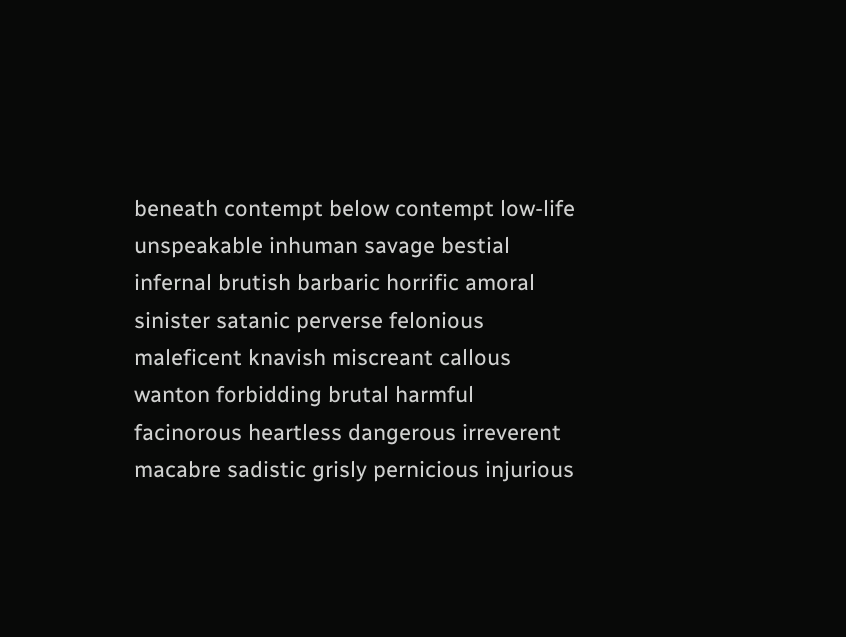beneath contempt below contempt low-life unspeakable inhuman savage bestial infernal brutish barbaric horrific amoral sinister satanic perverse felonious maleficent knavish miscreant callous wanton forbidding brutal harmful facinorous heartless dangerous irreverent macabre sadistic grisly pernicious injurious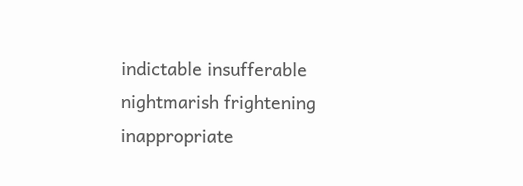indictable insufferable nightmarish frightening inappropriate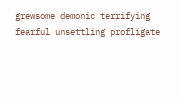grewsome demonic terrifying fearful unsettling profligate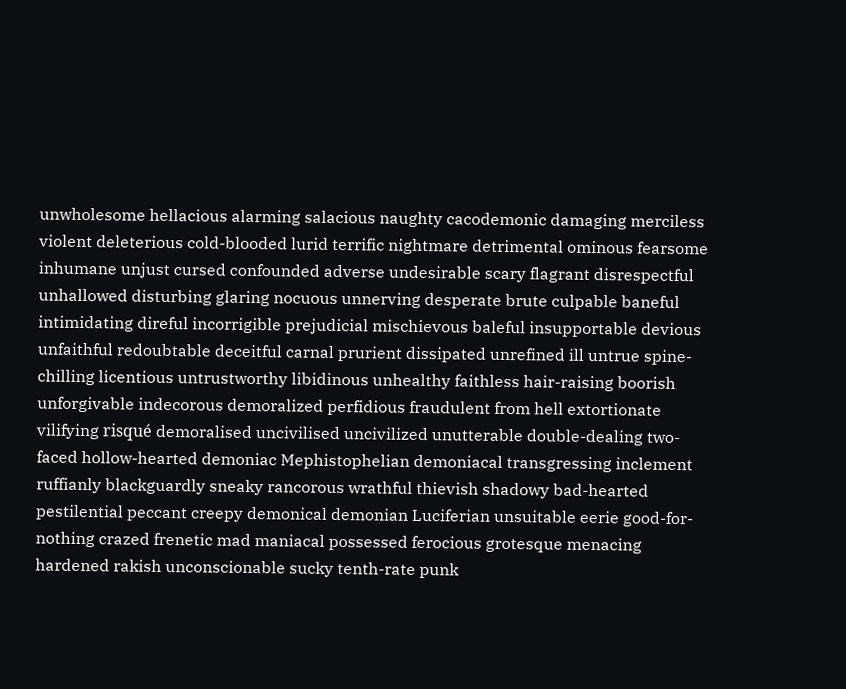unwholesome hellacious alarming salacious naughty cacodemonic damaging merciless violent deleterious cold-blooded lurid terrific nightmare detrimental ominous fearsome inhumane unjust cursed confounded adverse undesirable scary flagrant disrespectful unhallowed disturbing glaring nocuous unnerving desperate brute culpable baneful intimidating direful incorrigible prejudicial mischievous baleful insupportable devious unfaithful redoubtable deceitful carnal prurient dissipated unrefined ill untrue spine-chilling licentious untrustworthy libidinous unhealthy faithless hair-raising boorish unforgivable indecorous demoralized perfidious fraudulent from hell extortionate vilifying risqué demoralised uncivilised uncivilized unutterable double-dealing two-faced hollow-hearted demoniac Mephistophelian demoniacal transgressing inclement ruffianly blackguardly sneaky rancorous wrathful thievish shadowy bad-hearted pestilential peccant creepy demonical demonian Luciferian unsuitable eerie good-for-nothing crazed frenetic mad maniacal possessed ferocious grotesque menacing hardened rakish unconscionable sucky tenth-rate punk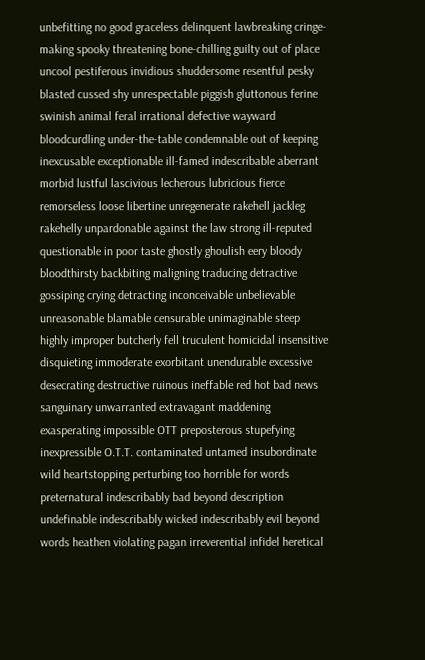unbefitting no good graceless delinquent lawbreaking cringe-making spooky threatening bone-chilling guilty out of place uncool pestiferous invidious shuddersome resentful pesky blasted cussed shy unrespectable piggish gluttonous ferine swinish animal feral irrational defective wayward bloodcurdling under-the-table condemnable out of keeping inexcusable exceptionable ill-famed indescribable aberrant morbid lustful lascivious lecherous lubricious fierce remorseless loose libertine unregenerate rakehell jackleg rakehelly unpardonable against the law strong ill-reputed questionable in poor taste ghostly ghoulish eery bloody bloodthirsty backbiting maligning traducing detractive gossiping crying detracting inconceivable unbelievable unreasonable blamable censurable unimaginable steep highly improper butcherly fell truculent homicidal insensitive disquieting immoderate exorbitant unendurable excessive desecrating destructive ruinous ineffable red hot bad news sanguinary unwarranted extravagant maddening exasperating impossible OTT preposterous stupefying inexpressible O.T.T. contaminated untamed insubordinate wild heartstopping perturbing too horrible for words preternatural indescribably bad beyond description undefinable indescribably wicked indescribably evil beyond words heathen violating pagan irreverential infidel heretical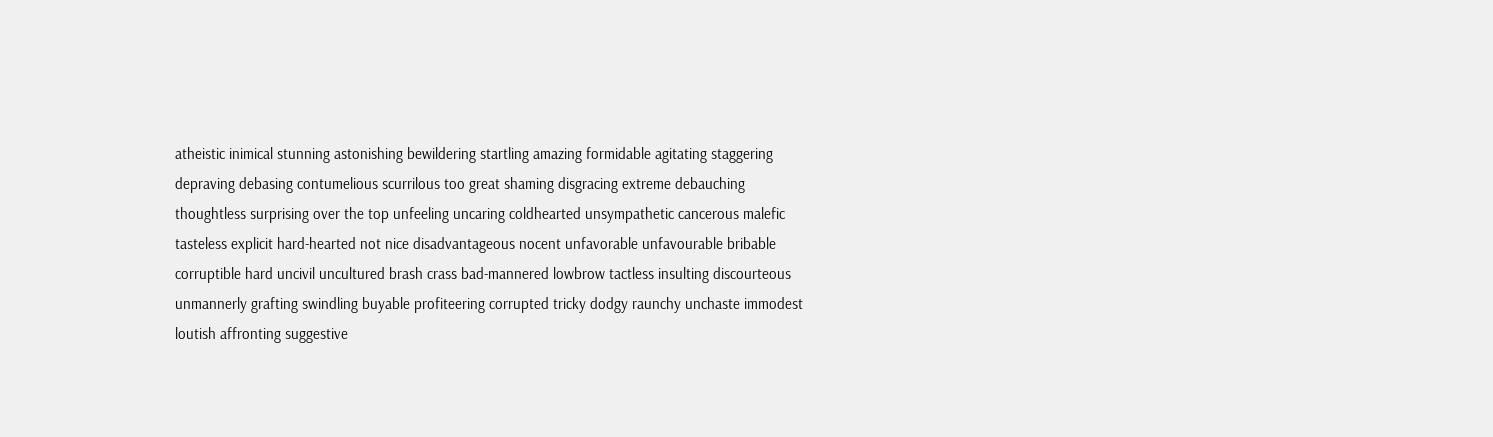atheistic inimical stunning astonishing bewildering startling amazing formidable agitating staggering depraving debasing contumelious scurrilous too great shaming disgracing extreme debauching thoughtless surprising over the top unfeeling uncaring coldhearted unsympathetic cancerous malefic tasteless explicit hard-hearted not nice disadvantageous nocent unfavorable unfavourable bribable corruptible hard uncivil uncultured brash crass bad-mannered lowbrow tactless insulting discourteous unmannerly grafting swindling buyable profiteering corrupted tricky dodgy raunchy unchaste immodest loutish affronting suggestive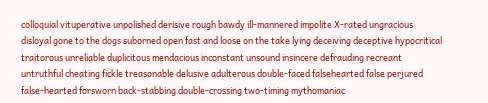colloquial vituperative unpolished derisive rough bawdy ill-mannered impolite X-rated ungracious disloyal gone to the dogs suborned open fast and loose on the take lying deceiving deceptive hypocritical traitorous unreliable duplicitous mendacious inconstant unsound insincere defrauding recreant untruthful cheating fickle treasonable delusive adulterous double-faced falsehearted false perjured false-hearted forsworn back-stabbing double-crossing two-timing mythomaniac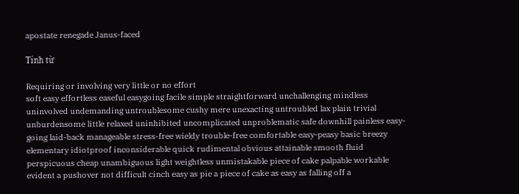apostate renegade Janus-faced

Tính từ

Requiring or involving very little or no effort
soft easy effortless easeful easygoing facile simple straightforward unchallenging mindless uninvolved undemanding untroublesome cushy mere unexacting untroubled lax plain trivial unburdensome little relaxed uninhibited uncomplicated unproblematic safe downhill painless easy-going laid-back manageable stress-free wieldy trouble-free comfortable easy-peasy basic breezy elementary idiotproof inconsiderable quick rudimental obvious attainable smooth fluid perspicuous cheap unambiguous light weightless unmistakable piece of cake palpable workable evident a pushover not difficult cinch easy as pie a piece of cake as easy as falling off a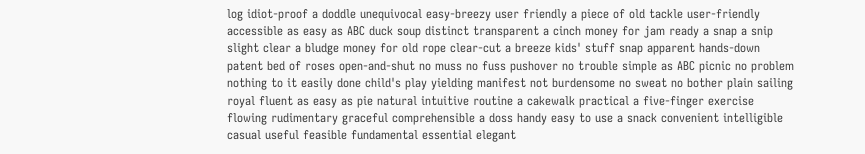log idiot-proof a doddle unequivocal easy-breezy user friendly a piece of old tackle user-friendly accessible as easy as ABC duck soup distinct transparent a cinch money for jam ready a snap a snip slight clear a bludge money for old rope clear-cut a breeze kids' stuff snap apparent hands-down patent bed of roses open-and-shut no muss no fuss pushover no trouble simple as ABC picnic no problem nothing to it easily done child's play yielding manifest not burdensome no sweat no bother plain sailing royal fluent as easy as pie natural intuitive routine a cakewalk practical a five-finger exercise flowing rudimentary graceful comprehensible a doss handy easy to use a snack convenient intelligible casual useful feasible fundamental essential elegant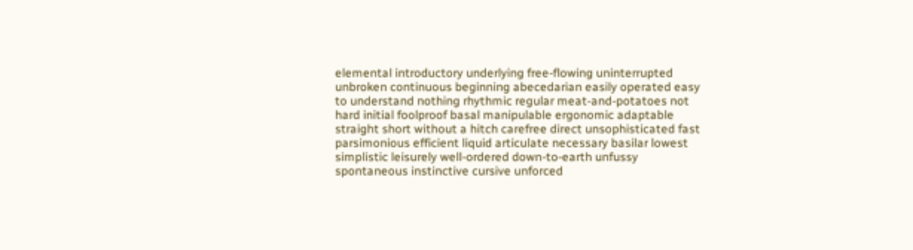elemental introductory underlying free-flowing uninterrupted unbroken continuous beginning abecedarian easily operated easy to understand nothing rhythmic regular meat-and-potatoes not hard initial foolproof basal manipulable ergonomic adaptable straight short without a hitch carefree direct unsophisticated fast parsimonious efficient liquid articulate necessary basilar lowest simplistic leisurely well-ordered down-to-earth unfussy spontaneous instinctive cursive unforced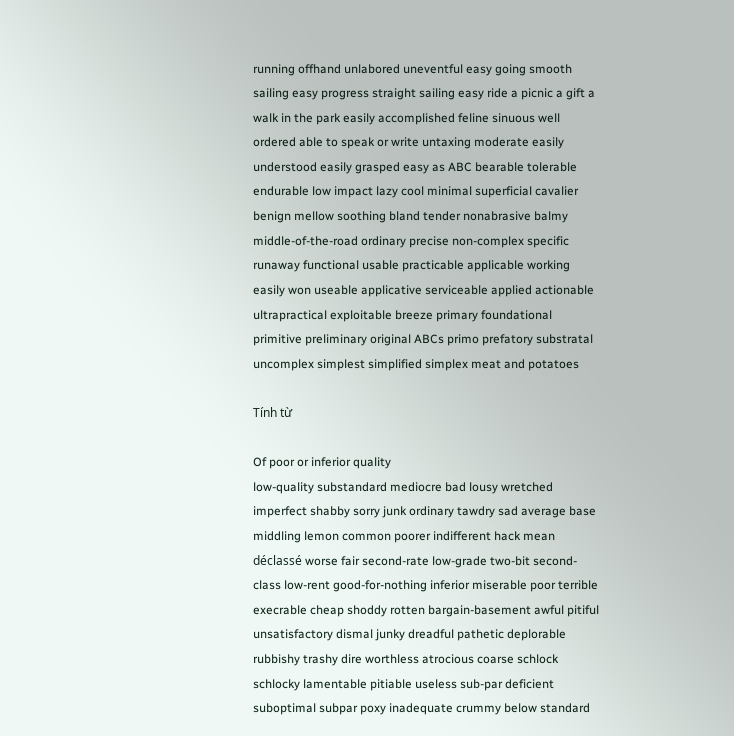running offhand unlabored uneventful easy going smooth sailing easy progress straight sailing easy ride a picnic a gift a walk in the park easily accomplished feline sinuous well ordered able to speak or write untaxing moderate easily understood easily grasped easy as ABC bearable tolerable endurable low impact lazy cool minimal superficial cavalier benign mellow soothing bland tender nonabrasive balmy middle-of-the-road ordinary precise non-complex specific runaway functional usable practicable applicable working easily won useable applicative serviceable applied actionable ultrapractical exploitable breeze primary foundational primitive preliminary original ABCs primo prefatory substratal uncomplex simplest simplified simplex meat and potatoes

Tính từ

Of poor or inferior quality
low-quality substandard mediocre bad lousy wretched imperfect shabby sorry junk ordinary tawdry sad average base middling lemon common poorer indifferent hack mean déclassé worse fair second-rate low-grade two-bit second-class low-rent good-for-nothing inferior miserable poor terrible execrable cheap shoddy rotten bargain-basement awful pitiful unsatisfactory dismal junky dreadful pathetic deplorable rubbishy trashy dire worthless atrocious coarse schlock schlocky lamentable pitiable useless sub-par deficient suboptimal subpar poxy inadequate crummy below standard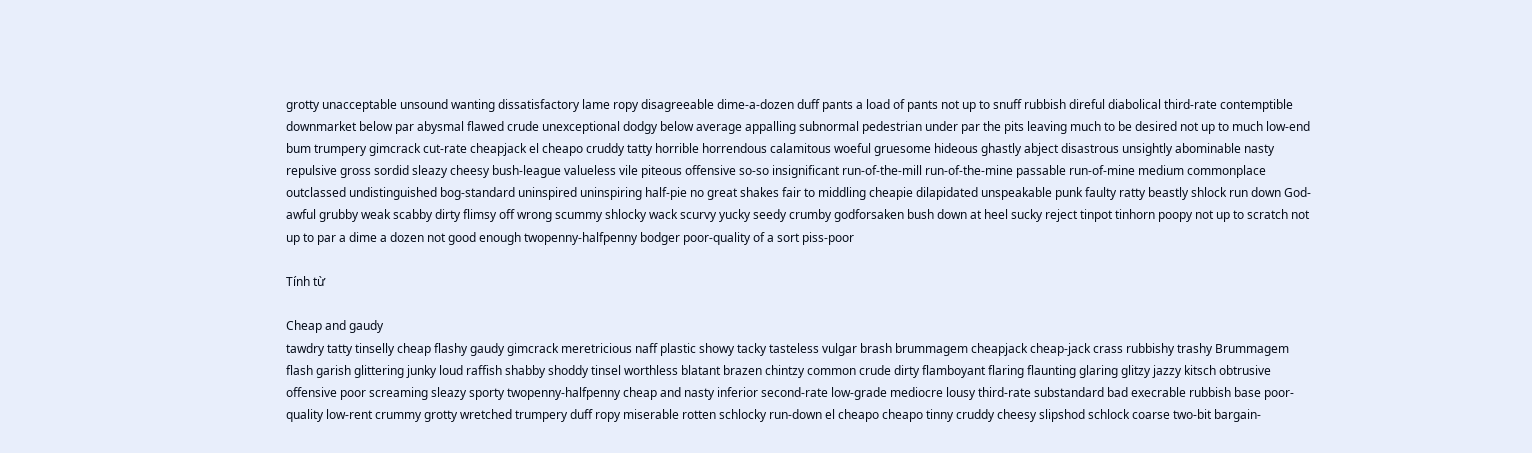grotty unacceptable unsound wanting dissatisfactory lame ropy disagreeable dime-a-dozen duff pants a load of pants not up to snuff rubbish direful diabolical third-rate contemptible downmarket below par abysmal flawed crude unexceptional dodgy below average appalling subnormal pedestrian under par the pits leaving much to be desired not up to much low-end bum trumpery gimcrack cut-rate cheapjack el cheapo cruddy tatty horrible horrendous calamitous woeful gruesome hideous ghastly abject disastrous unsightly abominable nasty repulsive gross sordid sleazy cheesy bush-league valueless vile piteous offensive so-so insignificant run-of-the-mill run-of-the-mine passable run-of-mine medium commonplace outclassed undistinguished bog-standard uninspired uninspiring half-pie no great shakes fair to middling cheapie dilapidated unspeakable punk faulty ratty beastly shlock run down God-awful grubby weak scabby dirty flimsy off wrong scummy shlocky wack scurvy yucky seedy crumby godforsaken bush down at heel sucky reject tinpot tinhorn poopy not up to scratch not up to par a dime a dozen not good enough twopenny-halfpenny bodger poor-quality of a sort piss-poor

Tính từ

Cheap and gaudy
tawdry tatty tinselly cheap flashy gaudy gimcrack meretricious naff plastic showy tacky tasteless vulgar brash brummagem cheapjack cheap-jack crass rubbishy trashy Brummagem flash garish glittering junky loud raffish shabby shoddy tinsel worthless blatant brazen chintzy common crude dirty flamboyant flaring flaunting glaring glitzy jazzy kitsch obtrusive offensive poor screaming sleazy sporty twopenny-halfpenny cheap and nasty inferior second-rate low-grade mediocre lousy third-rate substandard bad execrable rubbish base poor-quality low-rent crummy grotty wretched trumpery duff ropy miserable rotten schlocky run-down el cheapo cheapo tinny cruddy cheesy slipshod schlock coarse two-bit bargain-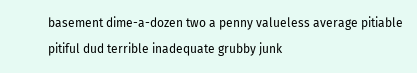basement dime-a-dozen two a penny valueless average pitiable pitiful dud terrible inadequate grubby junk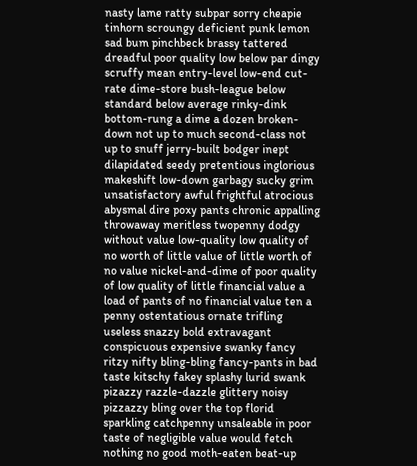nasty lame ratty subpar sorry cheapie tinhorn scroungy deficient punk lemon sad bum pinchbeck brassy tattered dreadful poor quality low below par dingy scruffy mean entry-level low-end cut-rate dime-store bush-league below standard below average rinky-dink bottom-rung a dime a dozen broken-down not up to much second-class not up to snuff jerry-built bodger inept dilapidated seedy pretentious inglorious makeshift low-down garbagy sucky grim unsatisfactory awful frightful atrocious abysmal dire poxy pants chronic appalling throwaway meritless twopenny dodgy without value low-quality low quality of no worth of little value of little worth of no value nickel-and-dime of poor quality of low quality of little financial value a load of pants of no financial value ten a penny ostentatious ornate trifling useless snazzy bold extravagant conspicuous expensive swanky fancy ritzy nifty bling-bling fancy-pants in bad taste kitschy fakey splashy lurid swank pizazzy razzle-dazzle glittery noisy pizzazzy bling over the top florid sparkling catchpenny unsaleable in poor taste of negligible value would fetch nothing no good moth-eaten beat-up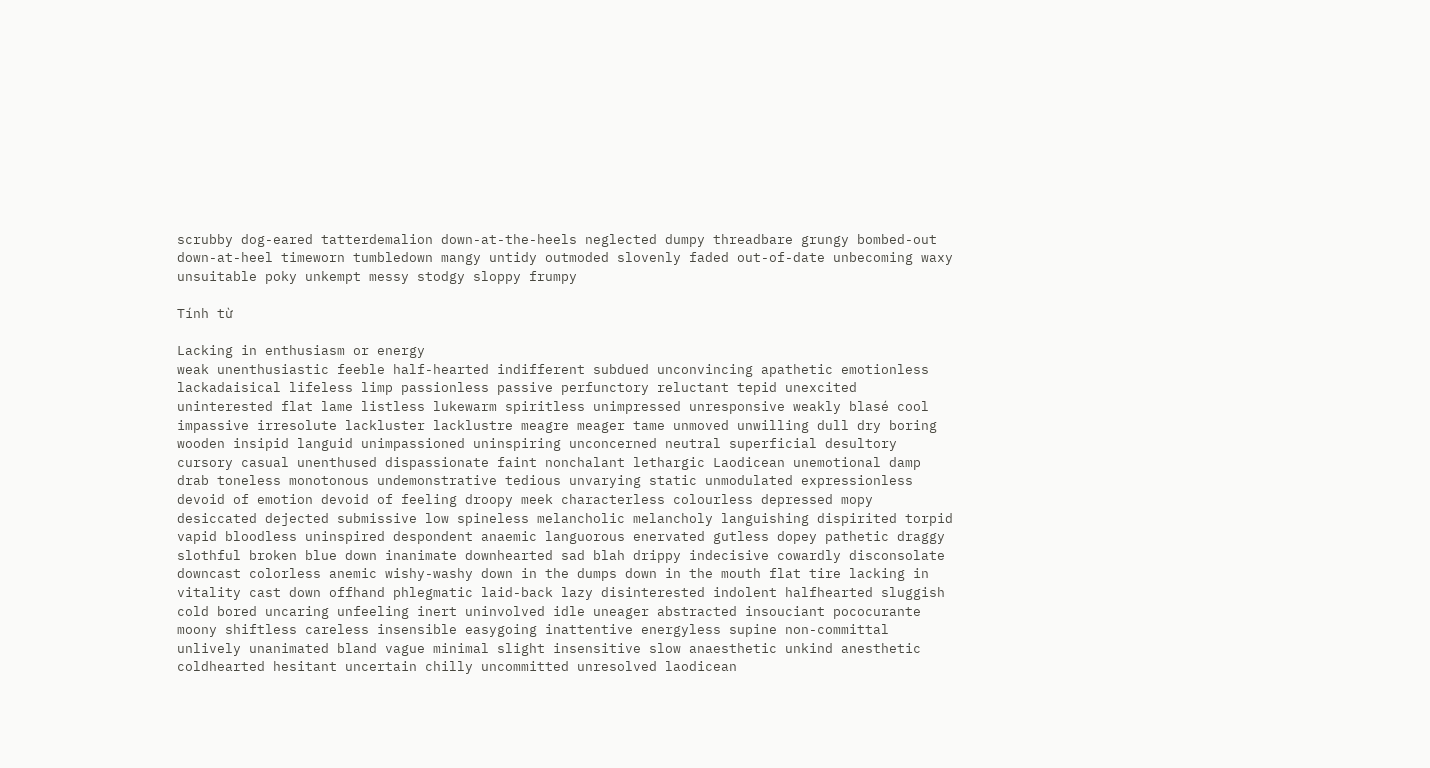scrubby dog-eared tatterdemalion down-at-the-heels neglected dumpy threadbare grungy bombed-out down-at-heel timeworn tumbledown mangy untidy outmoded slovenly faded out-of-date unbecoming waxy unsuitable poky unkempt messy stodgy sloppy frumpy

Tính từ

Lacking in enthusiasm or energy
weak unenthusiastic feeble half-hearted indifferent subdued unconvincing apathetic emotionless lackadaisical lifeless limp passionless passive perfunctory reluctant tepid unexcited uninterested flat lame listless lukewarm spiritless unimpressed unresponsive weakly blasé cool impassive irresolute lackluster lacklustre meagre meager tame unmoved unwilling dull dry boring wooden insipid languid unimpassioned uninspiring unconcerned neutral superficial desultory cursory casual unenthused dispassionate faint nonchalant lethargic Laodicean unemotional damp drab toneless monotonous undemonstrative tedious unvarying static unmodulated expressionless devoid of emotion devoid of feeling droopy meek characterless colourless depressed mopy desiccated dejected submissive low spineless melancholic melancholy languishing dispirited torpid vapid bloodless uninspired despondent anaemic languorous enervated gutless dopey pathetic draggy slothful broken blue down inanimate downhearted sad blah drippy indecisive cowardly disconsolate downcast colorless anemic wishy-washy down in the dumps down in the mouth flat tire lacking in vitality cast down offhand phlegmatic laid-back lazy disinterested indolent halfhearted sluggish cold bored uncaring unfeeling inert uninvolved idle uneager abstracted insouciant pococurante moony shiftless careless insensible easygoing inattentive energyless supine non-committal unlively unanimated bland vague minimal slight insensitive slow anaesthetic unkind anesthetic coldhearted hesitant uncertain chilly uncommitted unresolved laodicean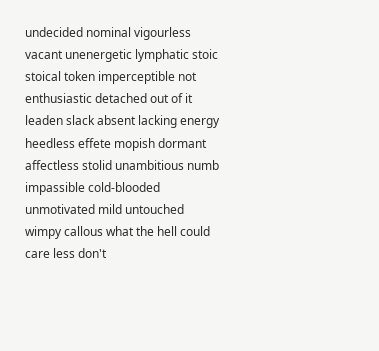undecided nominal vigourless vacant unenergetic lymphatic stoic stoical token imperceptible not enthusiastic detached out of it leaden slack absent lacking energy heedless effete mopish dormant affectless stolid unambitious numb impassible cold-blooded unmotivated mild untouched wimpy callous what the hell could care less don't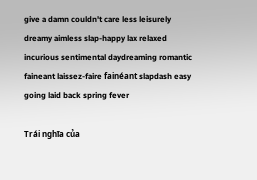give a damn couldn't care less leisurely dreamy aimless slap-happy lax relaxed incurious sentimental daydreaming romantic faineant laissez-faire fainéant slapdash easy going laid back spring fever

Trái nghĩa của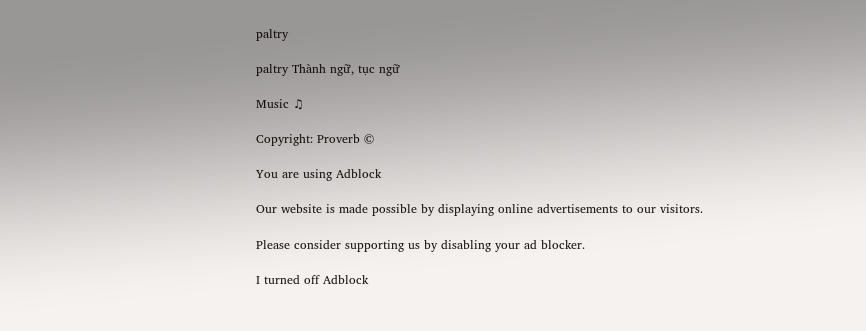paltry

paltry Thành ngữ, tục ngữ

Music ♫

Copyright: Proverb ©

You are using Adblock

Our website is made possible by displaying online advertisements to our visitors.

Please consider supporting us by disabling your ad blocker.

I turned off Adblock